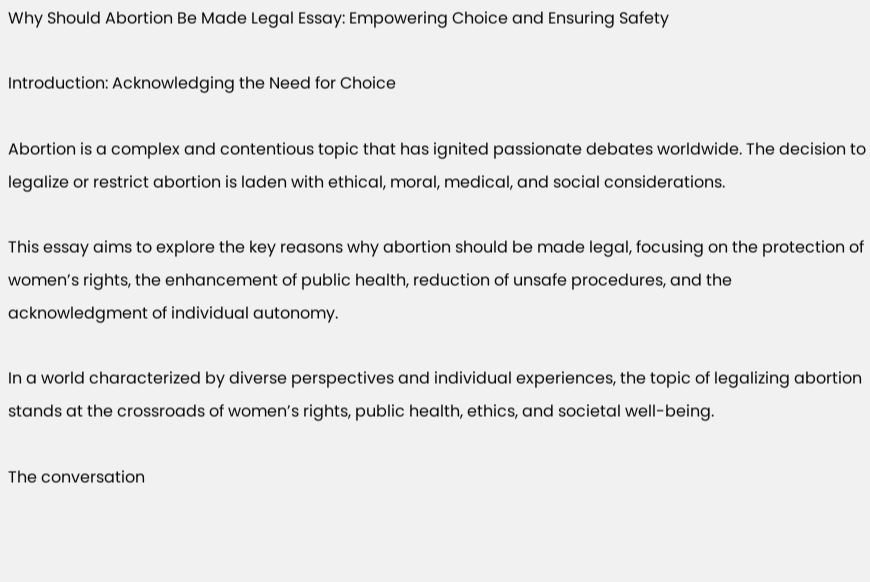Why Should Abortion Be Made Legal Essay: Empowering Choice and Ensuring Safety

Introduction: Acknowledging the Need for Choice

Abortion is a complex and contentious topic that has ignited passionate debates worldwide. The decision to legalize or restrict abortion is laden with ethical, moral, medical, and social considerations.

This essay aims to explore the key reasons why abortion should be made legal, focusing on the protection of women’s rights, the enhancement of public health, reduction of unsafe procedures, and the acknowledgment of individual autonomy.

In a world characterized by diverse perspectives and individual experiences, the topic of legalizing abortion stands at the crossroads of women’s rights, public health, ethics, and societal well-being.

The conversation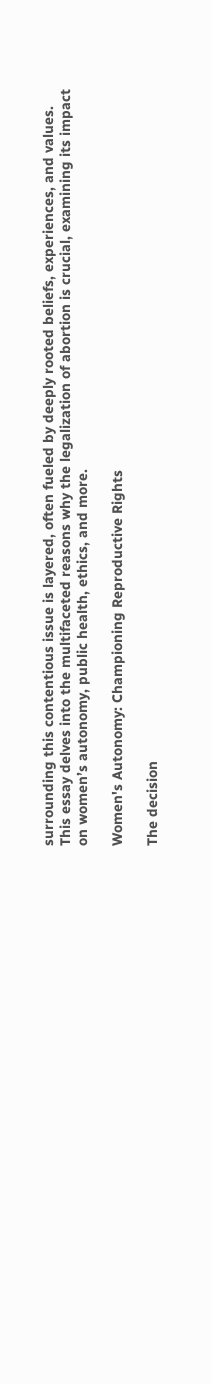surrounding this contentious issue is layered, often fueled by deeply rooted beliefs, experiences, and values. This essay delves into the multifaceted reasons why the legalization of abortion is crucial, examining its impact on women’s autonomy, public health, ethics, and more.

Women's Autonomy: Championing Reproductive Rights

The decision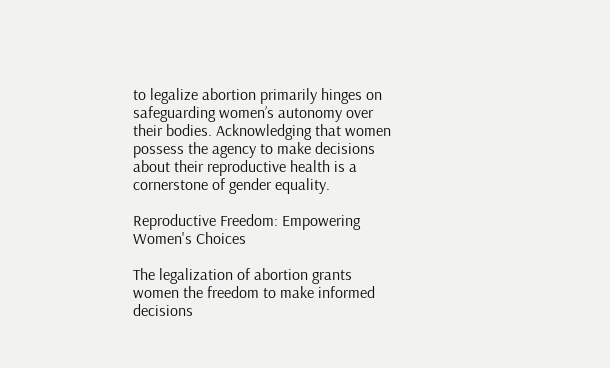to legalize abortion primarily hinges on safeguarding women’s autonomy over their bodies. Acknowledging that women possess the agency to make decisions about their reproductive health is a cornerstone of gender equality.

Reproductive Freedom: Empowering Women's Choices

The legalization of abortion grants women the freedom to make informed decisions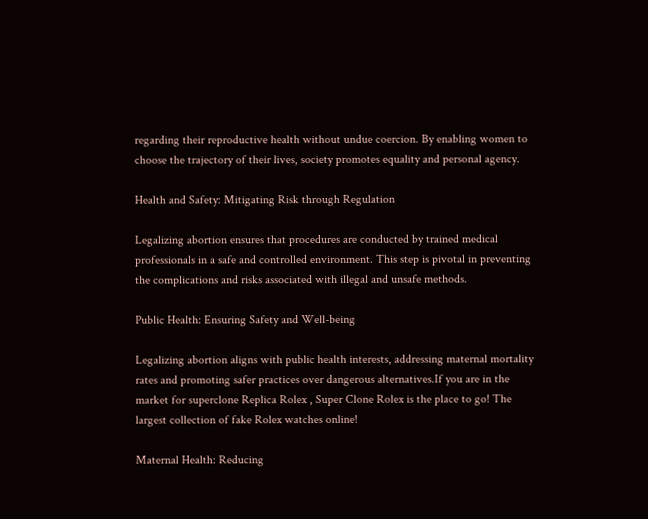regarding their reproductive health without undue coercion. By enabling women to choose the trajectory of their lives, society promotes equality and personal agency.

Health and Safety: Mitigating Risk through Regulation

Legalizing abortion ensures that procedures are conducted by trained medical professionals in a safe and controlled environment. This step is pivotal in preventing the complications and risks associated with illegal and unsafe methods.

Public Health: Ensuring Safety and Well-being

Legalizing abortion aligns with public health interests, addressing maternal mortality rates and promoting safer practices over dangerous alternatives.If you are in the market for superclone Replica Rolex , Super Clone Rolex is the place to go! The largest collection of fake Rolex watches online!

Maternal Health: Reducing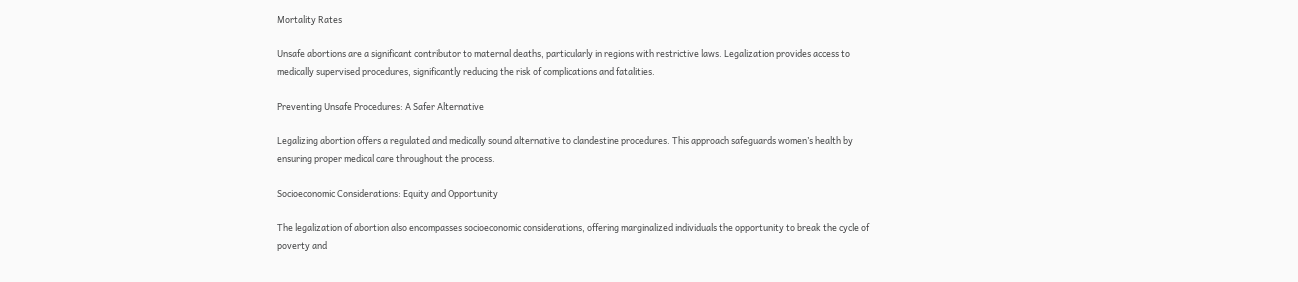Mortality Rates

Unsafe abortions are a significant contributor to maternal deaths, particularly in regions with restrictive laws. Legalization provides access to medically supervised procedures, significantly reducing the risk of complications and fatalities.

Preventing Unsafe Procedures: A Safer Alternative

Legalizing abortion offers a regulated and medically sound alternative to clandestine procedures. This approach safeguards women’s health by ensuring proper medical care throughout the process.

Socioeconomic Considerations: Equity and Opportunity

The legalization of abortion also encompasses socioeconomic considerations, offering marginalized individuals the opportunity to break the cycle of poverty and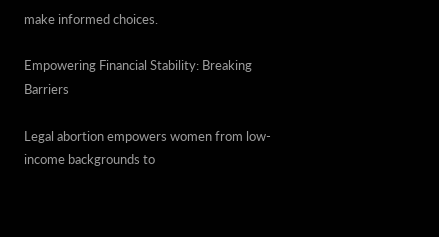make informed choices.

Empowering Financial Stability: Breaking Barriers

Legal abortion empowers women from low-income backgrounds to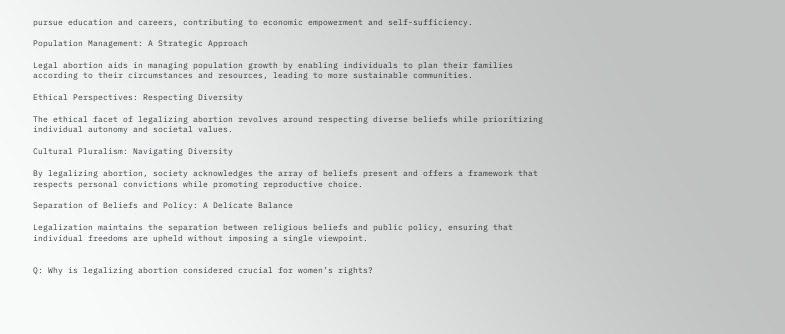pursue education and careers, contributing to economic empowerment and self-sufficiency.

Population Management: A Strategic Approach

Legal abortion aids in managing population growth by enabling individuals to plan their families according to their circumstances and resources, leading to more sustainable communities.

Ethical Perspectives: Respecting Diversity

The ethical facet of legalizing abortion revolves around respecting diverse beliefs while prioritizing individual autonomy and societal values.

Cultural Pluralism: Navigating Diversity

By legalizing abortion, society acknowledges the array of beliefs present and offers a framework that respects personal convictions while promoting reproductive choice.

Separation of Beliefs and Policy: A Delicate Balance

Legalization maintains the separation between religious beliefs and public policy, ensuring that individual freedoms are upheld without imposing a single viewpoint.


Q: Why is legalizing abortion considered crucial for women’s rights?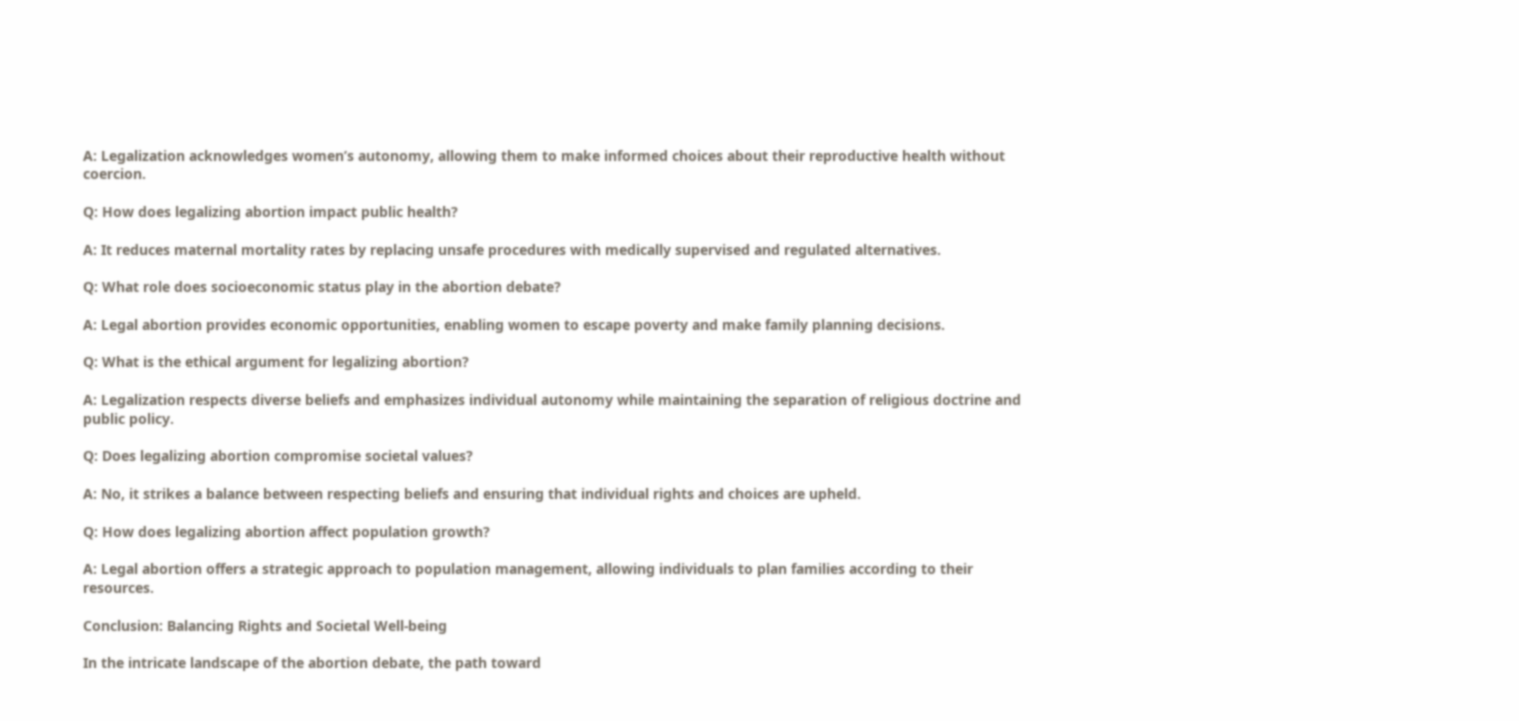A: Legalization acknowledges women’s autonomy, allowing them to make informed choices about their reproductive health without coercion.

Q: How does legalizing abortion impact public health?

A: It reduces maternal mortality rates by replacing unsafe procedures with medically supervised and regulated alternatives.

Q: What role does socioeconomic status play in the abortion debate?

A: Legal abortion provides economic opportunities, enabling women to escape poverty and make family planning decisions.

Q: What is the ethical argument for legalizing abortion?

A: Legalization respects diverse beliefs and emphasizes individual autonomy while maintaining the separation of religious doctrine and public policy.

Q: Does legalizing abortion compromise societal values?

A: No, it strikes a balance between respecting beliefs and ensuring that individual rights and choices are upheld.

Q: How does legalizing abortion affect population growth?

A: Legal abortion offers a strategic approach to population management, allowing individuals to plan families according to their resources.

Conclusion: Balancing Rights and Societal Well-being

In the intricate landscape of the abortion debate, the path toward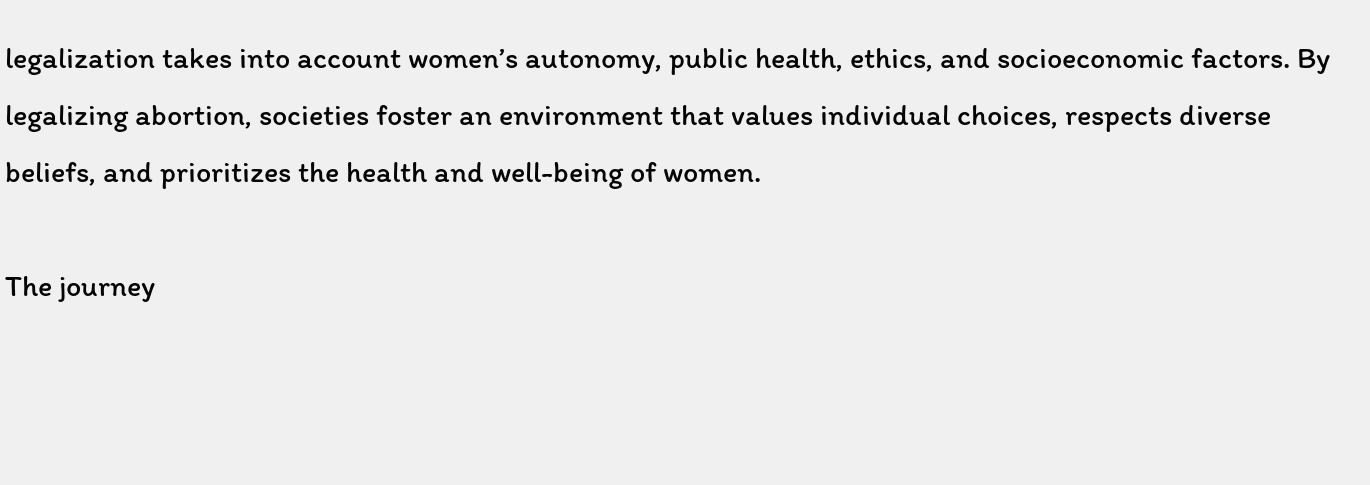legalization takes into account women’s autonomy, public health, ethics, and socioeconomic factors. By legalizing abortion, societies foster an environment that values individual choices, respects diverse beliefs, and prioritizes the health and well-being of women.

The journey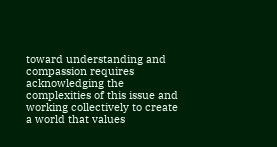toward understanding and compassion requires acknowledging the complexities of this issue and working collectively to create a world that values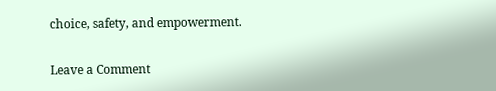choice, safety, and empowerment.

Leave a Comment